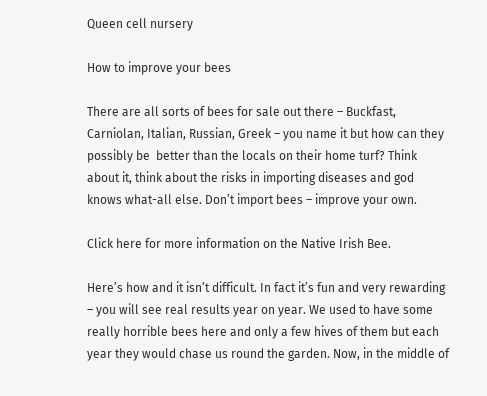Queen cell nursery

How to improve your bees

There are all sorts of bees for sale out there – Buckfast, Carniolan, Italian, Russian, Greek – you name it but how can they possibly be  better than the locals on their home turf? Think about it, think about the risks in importing diseases and god knows what-all else. Don’t import bees – improve your own.

Click here for more information on the Native Irish Bee.

Here’s how and it isn’t difficult. In fact it’s fun and very rewarding – you will see real results year on year. We used to have some really horrible bees here and only a few hives of them but each year they would chase us round the garden. Now, in the middle of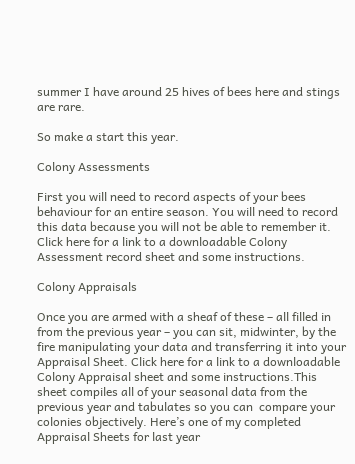summer I have around 25 hives of bees here and stings are rare.

So make a start this year.

Colony Assessments

First you will need to record aspects of your bees behaviour for an entire season. You will need to record this data because you will not be able to remember it. Click here for a link to a downloadable Colony Assessment record sheet and some instructions.

Colony Appraisals

Once you are armed with a sheaf of these – all filled in from the previous year – you can sit, midwinter, by the fire manipulating your data and transferring it into your Appraisal Sheet. Click here for a link to a downloadable Colony Appraisal sheet and some instructions.This sheet compiles all of your seasonal data from the previous year and tabulates so you can  compare your colonies objectively. Here’s one of my completed Appraisal Sheets for last year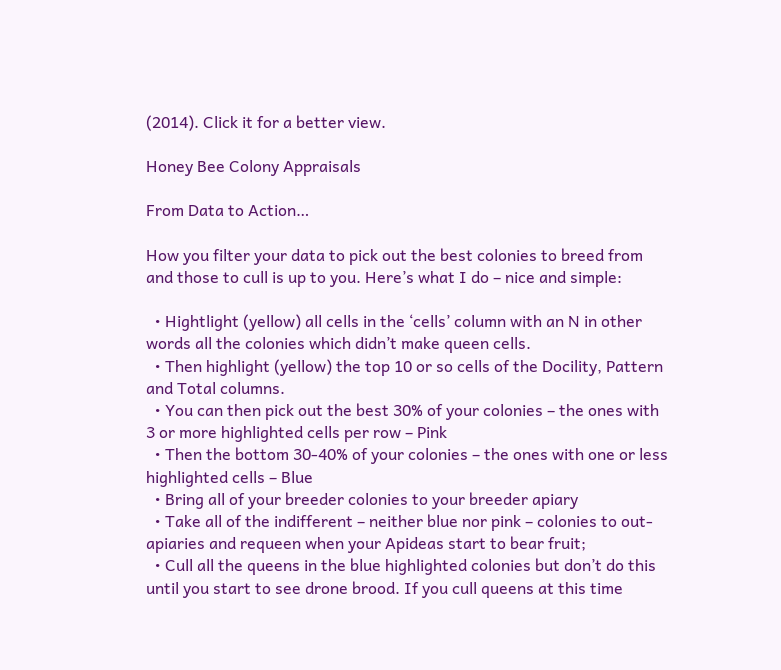(2014). Click it for a better view.

Honey Bee Colony Appraisals

From Data to Action…

How you filter your data to pick out the best colonies to breed from and those to cull is up to you. Here’s what I do – nice and simple:

  • Hightlight (yellow) all cells in the ‘cells’ column with an N in other words all the colonies which didn’t make queen cells.
  • Then highlight (yellow) the top 10 or so cells of the Docility, Pattern and Total columns.
  • You can then pick out the best 30% of your colonies – the ones with 3 or more highlighted cells per row – Pink
  • Then the bottom 30-40% of your colonies – the ones with one or less highlighted cells – Blue
  • Bring all of your breeder colonies to your breeder apiary
  • Take all of the indifferent – neither blue nor pink – colonies to out-apiaries and requeen when your Apideas start to bear fruit;
  • Cull all the queens in the blue highlighted colonies but don’t do this until you start to see drone brood. If you cull queens at this time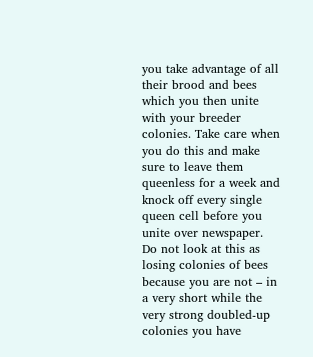you take advantage of all their brood and bees which you then unite with your breeder colonies. Take care when you do this and make sure to leave them queenless for a week and knock off every single queen cell before you unite over newspaper. Do not look at this as losing colonies of bees because you are not – in a very short while the very strong doubled-up colonies you have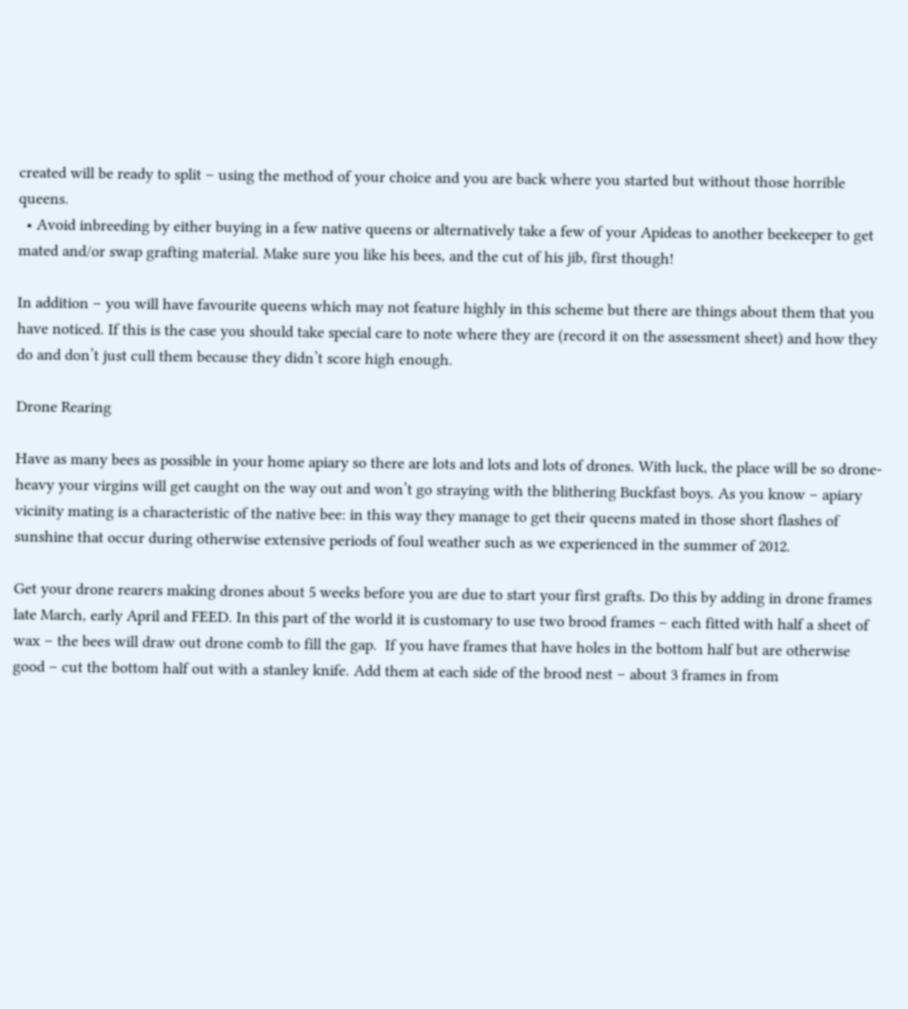created will be ready to split – using the method of your choice and you are back where you started but without those horrible queens.
  • Avoid inbreeding by either buying in a few native queens or alternatively take a few of your Apideas to another beekeeper to get mated and/or swap grafting material. Make sure you like his bees, and the cut of his jib, first though!

In addition – you will have favourite queens which may not feature highly in this scheme but there are things about them that you have noticed. If this is the case you should take special care to note where they are (record it on the assessment sheet) and how they do and don’t just cull them because they didn’t score high enough.

Drone Rearing

Have as many bees as possible in your home apiary so there are lots and lots and lots of drones. With luck, the place will be so drone-heavy your virgins will get caught on the way out and won’t go straying with the blithering Buckfast boys. As you know – apiary vicinity mating is a characteristic of the native bee: in this way they manage to get their queens mated in those short flashes of sunshine that occur during otherwise extensive periods of foul weather such as we experienced in the summer of 2012.

Get your drone rearers making drones about 5 weeks before you are due to start your first grafts. Do this by adding in drone frames late March, early April and FEED. In this part of the world it is customary to use two brood frames – each fitted with half a sheet of wax – the bees will draw out drone comb to fill the gap.  If you have frames that have holes in the bottom half but are otherwise good – cut the bottom half out with a stanley knife. Add them at each side of the brood nest – about 3 frames in from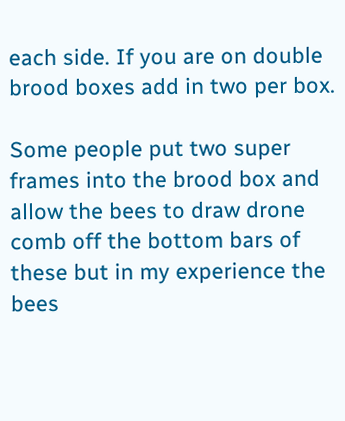each side. If you are on double brood boxes add in two per box.

Some people put two super frames into the brood box and allow the bees to draw drone comb off the bottom bars of these but in my experience the bees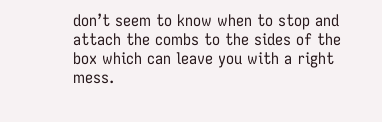don’t seem to know when to stop and attach the combs to the sides of the box which can leave you with a right mess.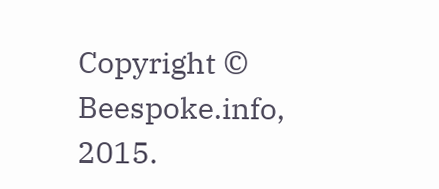Copyright © Beespoke.info, 2015.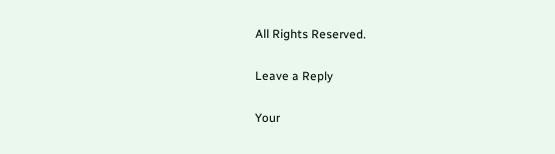All Rights Reserved.

Leave a Reply

Your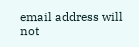email address will not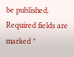be published. Required fields are marked *